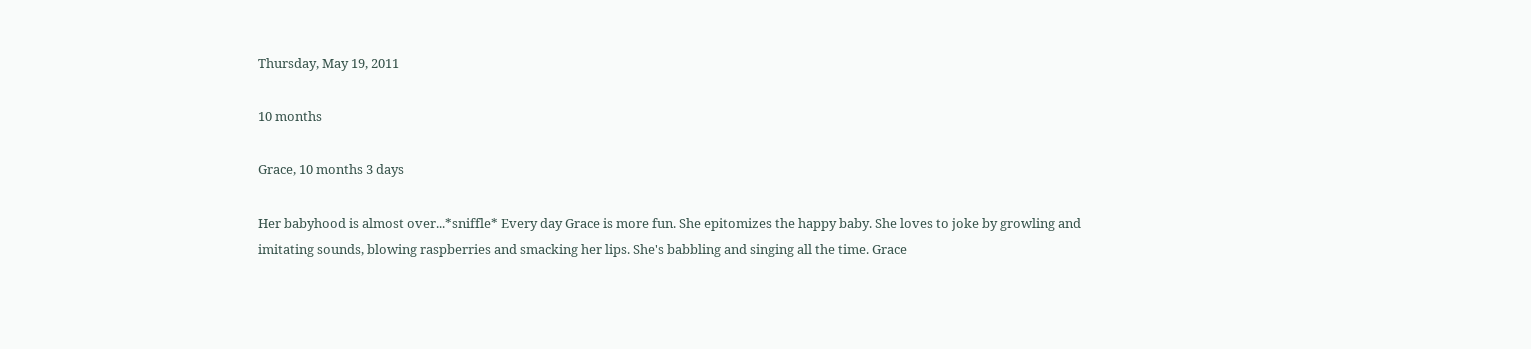Thursday, May 19, 2011

10 months

Grace, 10 months 3 days

Her babyhood is almost over...*sniffle* Every day Grace is more fun. She epitomizes the happy baby. She loves to joke by growling and imitating sounds, blowing raspberries and smacking her lips. She's babbling and singing all the time. Grace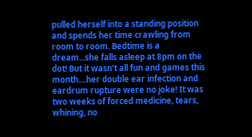pulled herself into a standing position and spends her time crawling from room to room. Bedtime is a dream...she falls asleep at 8pm on the dot! But it wasn't all fun and games this month....her double ear infection and eardrum rupture were no joke! It was two weeks of forced medicine, tears, whining, no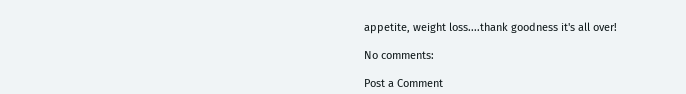appetite, weight loss....thank goodness it's all over!

No comments:

Post a Comment